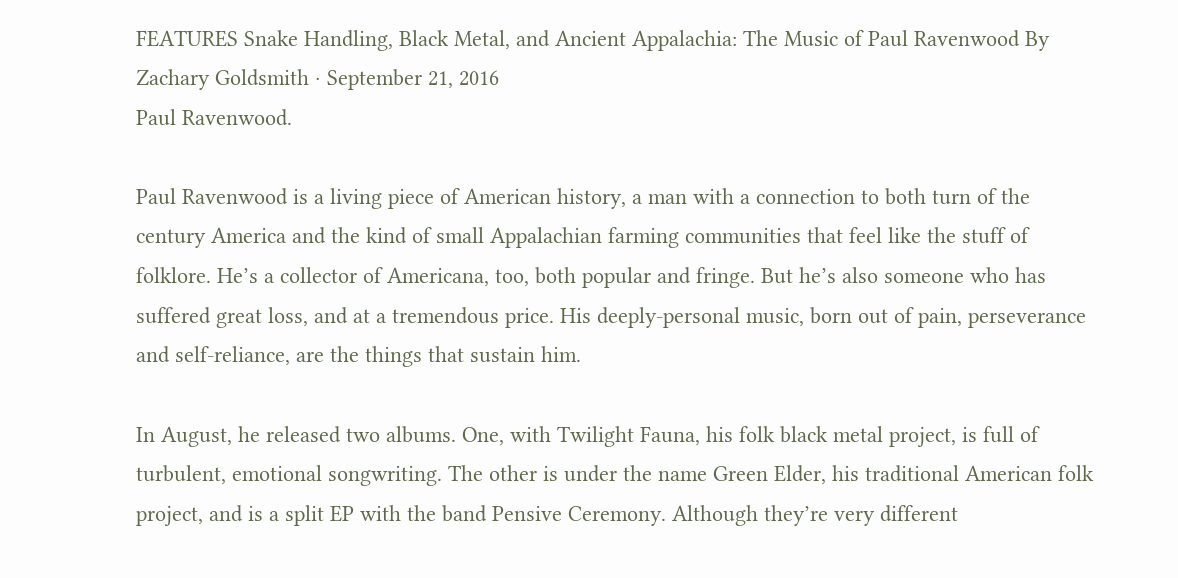FEATURES Snake Handling, Black Metal, and Ancient Appalachia: The Music of Paul Ravenwood By Zachary Goldsmith · September 21, 2016
Paul Ravenwood.

Paul Ravenwood is a living piece of American history, a man with a connection to both turn of the century America and the kind of small Appalachian farming communities that feel like the stuff of folklore. He’s a collector of Americana, too, both popular and fringe. But he’s also someone who has suffered great loss, and at a tremendous price. His deeply-personal music, born out of pain, perseverance and self-reliance, are the things that sustain him.

In August, he released two albums. One, with Twilight Fauna, his folk black metal project, is full of turbulent, emotional songwriting. The other is under the name Green Elder, his traditional American folk project, and is a split EP with the band Pensive Ceremony. Although they’re very different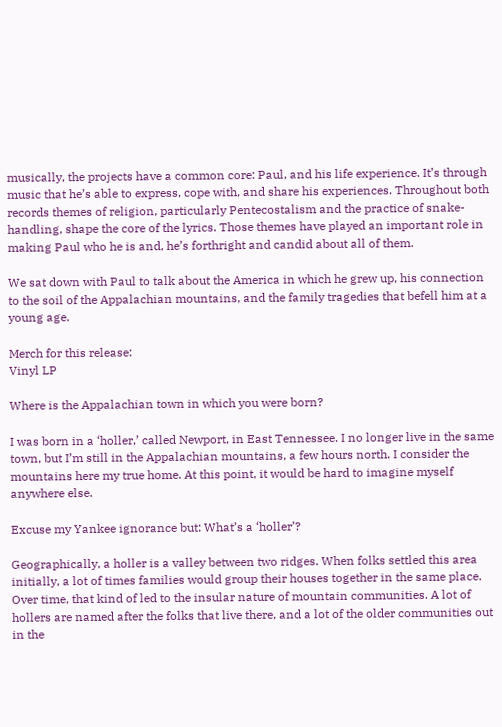musically, the projects have a common core: Paul, and his life experience. It’s through music that he’s able to express, cope with, and share his experiences. Throughout both records themes of religion, particularly Pentecostalism and the practice of snake-handling, shape the core of the lyrics. Those themes have played an important role in making Paul who he is and, he’s forthright and candid about all of them.

We sat down with Paul to talk about the America in which he grew up, his connection to the soil of the Appalachian mountains, and the family tragedies that befell him at a young age.

Merch for this release:
Vinyl LP

Where is the Appalachian town in which you were born?

I was born in a ‘holler,’ called Newport, in East Tennessee. I no longer live in the same town, but I’m still in the Appalachian mountains, a few hours north. I consider the mountains here my true home. At this point, it would be hard to imagine myself anywhere else.

Excuse my Yankee ignorance but: What’s a ‘holler’?

Geographically, a holler is a valley between two ridges. When folks settled this area initially, a lot of times families would group their houses together in the same place. Over time, that kind of led to the insular nature of mountain communities. A lot of hollers are named after the folks that live there, and a lot of the older communities out in the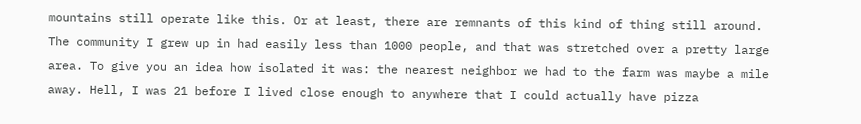mountains still operate like this. Or at least, there are remnants of this kind of thing still around. The community I grew up in had easily less than 1000 people, and that was stretched over a pretty large area. To give you an idea how isolated it was: the nearest neighbor we had to the farm was maybe a mile away. Hell, I was 21 before I lived close enough to anywhere that I could actually have pizza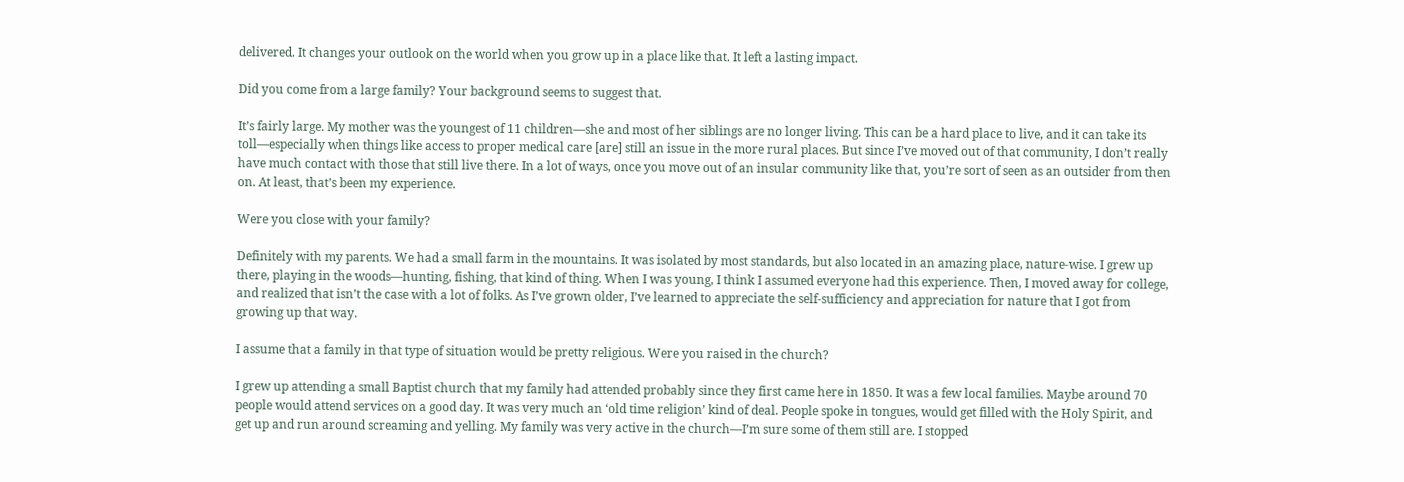delivered. It changes your outlook on the world when you grow up in a place like that. It left a lasting impact.

Did you come from a large family? Your background seems to suggest that.

It’s fairly large. My mother was the youngest of 11 children—she and most of her siblings are no longer living. This can be a hard place to live, and it can take its toll—especially when things like access to proper medical care [are] still an issue in the more rural places. But since I’ve moved out of that community, I don’t really have much contact with those that still live there. In a lot of ways, once you move out of an insular community like that, you’re sort of seen as an outsider from then on. At least, that’s been my experience.

Were you close with your family?

Definitely with my parents. We had a small farm in the mountains. It was isolated by most standards, but also located in an amazing place, nature-wise. I grew up there, playing in the woods—hunting, fishing, that kind of thing. When I was young, I think I assumed everyone had this experience. Then, I moved away for college, and realized that isn’t the case with a lot of folks. As I’ve grown older, I’ve learned to appreciate the self-sufficiency and appreciation for nature that I got from growing up that way.

I assume that a family in that type of situation would be pretty religious. Were you raised in the church?

I grew up attending a small Baptist church that my family had attended probably since they first came here in 1850. It was a few local families. Maybe around 70 people would attend services on a good day. It was very much an ‘old time religion’ kind of deal. People spoke in tongues, would get filled with the Holy Spirit, and get up and run around screaming and yelling. My family was very active in the church—I’m sure some of them still are. I stopped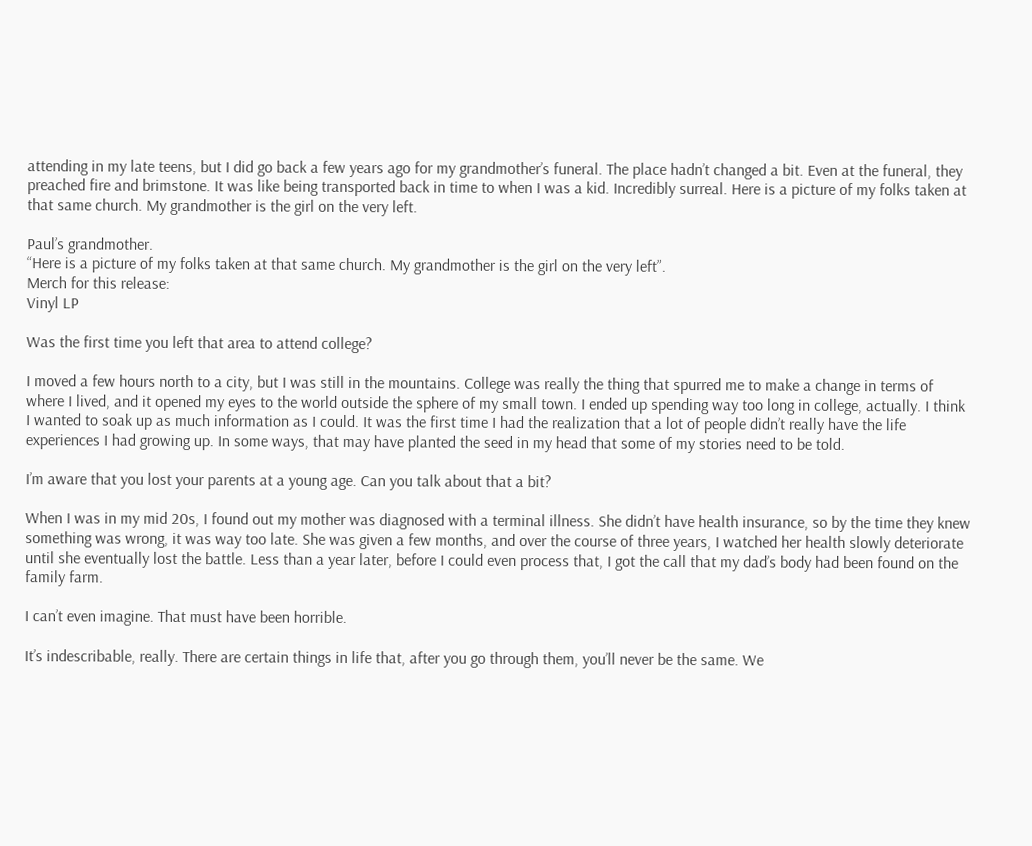attending in my late teens, but I did go back a few years ago for my grandmother’s funeral. The place hadn’t changed a bit. Even at the funeral, they preached fire and brimstone. It was like being transported back in time to when I was a kid. Incredibly surreal. Here is a picture of my folks taken at that same church. My grandmother is the girl on the very left.

Paul’s grandmother.
“Here is a picture of my folks taken at that same church. My grandmother is the girl on the very left”.
Merch for this release:
Vinyl LP

Was the first time you left that area to attend college?

I moved a few hours north to a city, but I was still in the mountains. College was really the thing that spurred me to make a change in terms of where I lived, and it opened my eyes to the world outside the sphere of my small town. I ended up spending way too long in college, actually. I think I wanted to soak up as much information as I could. It was the first time I had the realization that a lot of people didn’t really have the life experiences I had growing up. In some ways, that may have planted the seed in my head that some of my stories need to be told.

I’m aware that you lost your parents at a young age. Can you talk about that a bit?

When I was in my mid 20s, I found out my mother was diagnosed with a terminal illness. She didn’t have health insurance, so by the time they knew something was wrong, it was way too late. She was given a few months, and over the course of three years, I watched her health slowly deteriorate until she eventually lost the battle. Less than a year later, before I could even process that, I got the call that my dad’s body had been found on the family farm.

I can’t even imagine. That must have been horrible.

It’s indescribable, really. There are certain things in life that, after you go through them, you’ll never be the same. We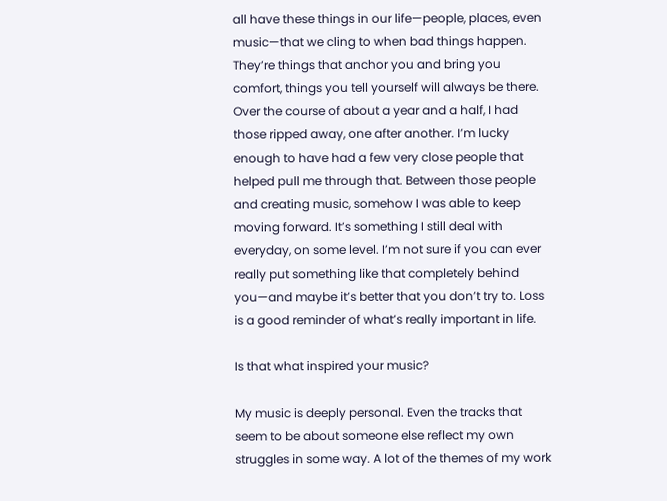all have these things in our life—people, places, even music—that we cling to when bad things happen. They’re things that anchor you and bring you comfort, things you tell yourself will always be there. Over the course of about a year and a half, I had those ripped away, one after another. I’m lucky enough to have had a few very close people that helped pull me through that. Between those people and creating music, somehow I was able to keep moving forward. It’s something I still deal with everyday, on some level. I’m not sure if you can ever really put something like that completely behind you—and maybe it’s better that you don’t try to. Loss is a good reminder of what’s really important in life.

Is that what inspired your music?

My music is deeply personal. Even the tracks that seem to be about someone else reflect my own struggles in some way. A lot of the themes of my work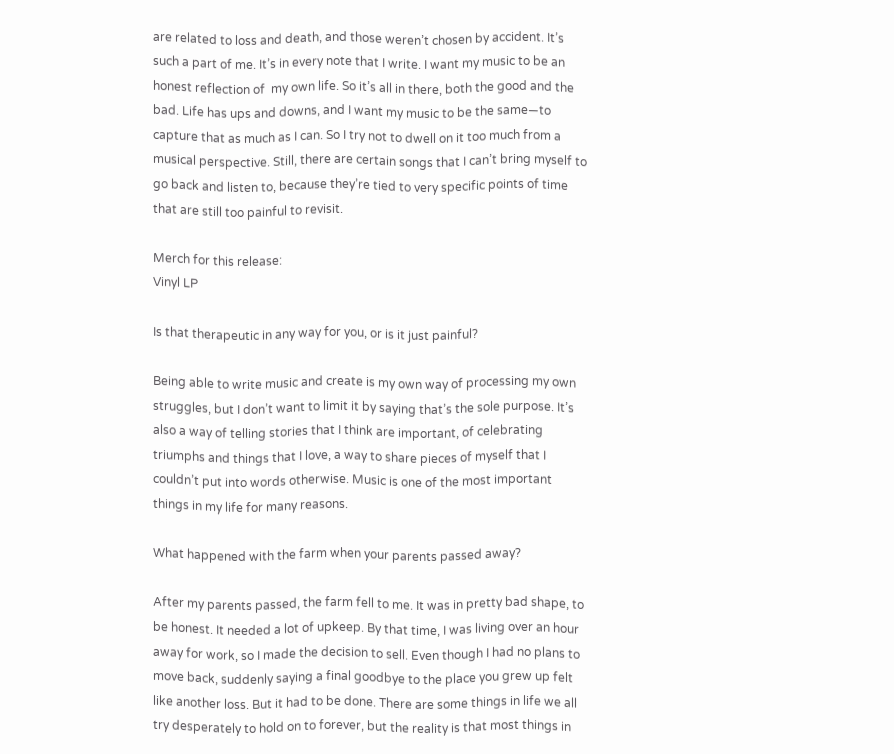are related to loss and death, and those weren’t chosen by accident. It’s such a part of me. It’s in every note that I write. I want my music to be an honest reflection of  my own life. So it’s all in there, both the good and the bad. Life has ups and downs, and I want my music to be the same—to capture that as much as I can. So I try not to dwell on it too much from a musical perspective. Still, there are certain songs that I can’t bring myself to go back and listen to, because they’re tied to very specific points of time that are still too painful to revisit.

Merch for this release:
Vinyl LP

Is that therapeutic in any way for you, or is it just painful?

Being able to write music and create is my own way of processing my own struggles, but I don’t want to limit it by saying that’s the sole purpose. It’s also a way of telling stories that I think are important, of celebrating triumphs and things that I love, a way to share pieces of myself that I couldn’t put into words otherwise. Music is one of the most important things in my life for many reasons.

What happened with the farm when your parents passed away?

After my parents passed, the farm fell to me. It was in pretty bad shape, to be honest. It needed a lot of upkeep. By that time, I was living over an hour away for work, so I made the decision to sell. Even though I had no plans to move back, suddenly saying a final goodbye to the place you grew up felt like another loss. But it had to be done. There are some things in life we all try desperately to hold on to forever, but the reality is that most things in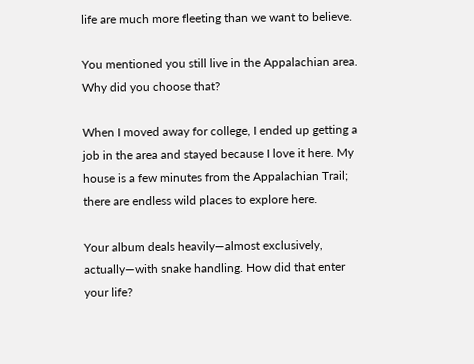life are much more fleeting than we want to believe.

You mentioned you still live in the Appalachian area. Why did you choose that?

When I moved away for college, I ended up getting a job in the area and stayed because I love it here. My house is a few minutes from the Appalachian Trail; there are endless wild places to explore here.

Your album deals heavily—almost exclusively, actually—with snake handling. How did that enter your life?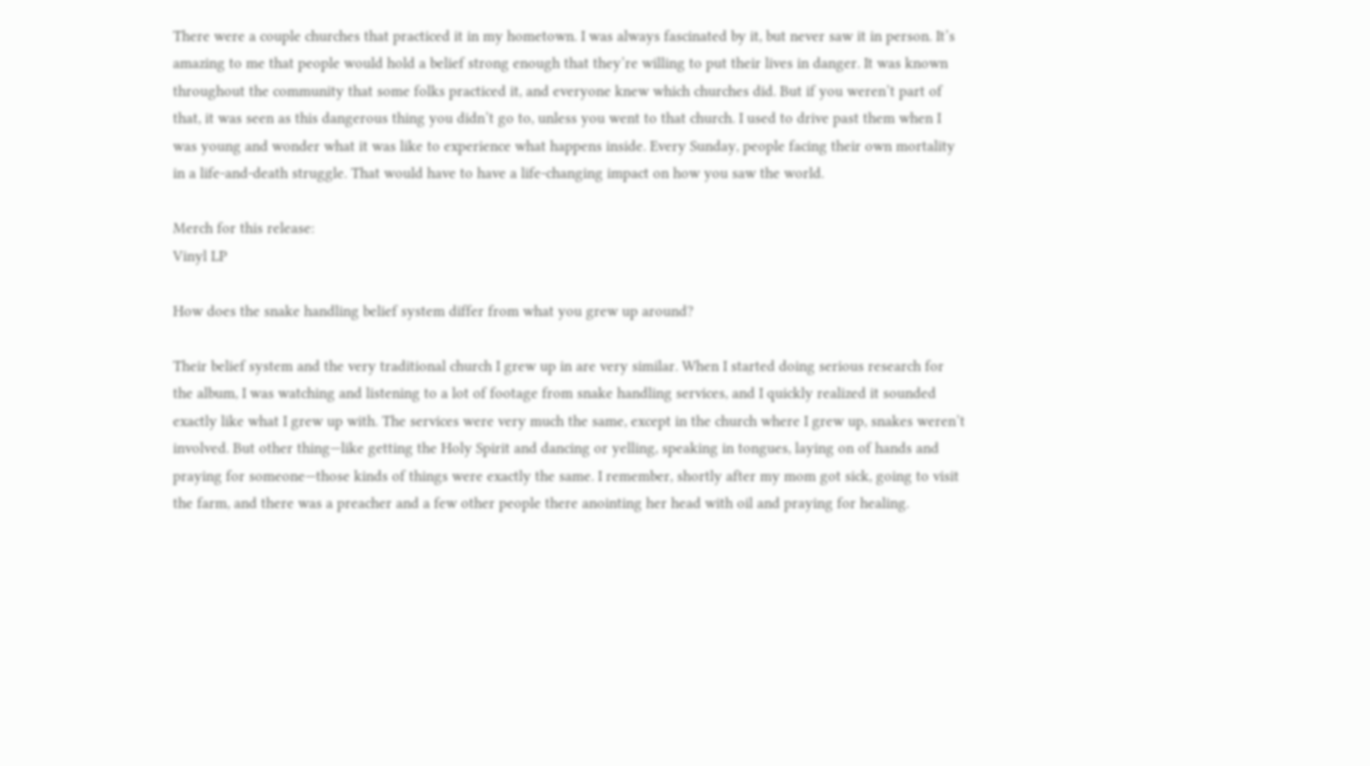There were a couple churches that practiced it in my hometown. I was always fascinated by it, but never saw it in person. It’s amazing to me that people would hold a belief strong enough that they’re willing to put their lives in danger. It was known throughout the community that some folks practiced it, and everyone knew which churches did. But if you weren’t part of that, it was seen as this dangerous thing you didn’t go to, unless you went to that church. I used to drive past them when I was young and wonder what it was like to experience what happens inside. Every Sunday, people facing their own mortality in a life-and-death struggle. That would have to have a life-changing impact on how you saw the world.

Merch for this release:
Vinyl LP

How does the snake handling belief system differ from what you grew up around?

Their belief system and the very traditional church I grew up in are very similar. When I started doing serious research for the album, I was watching and listening to a lot of footage from snake handling services, and I quickly realized it sounded exactly like what I grew up with. The services were very much the same, except in the church where I grew up, snakes weren’t involved. But other thing—like getting the Holy Spirit and dancing or yelling, speaking in tongues, laying on of hands and praying for someone—those kinds of things were exactly the same. I remember, shortly after my mom got sick, going to visit the farm, and there was a preacher and a few other people there anointing her head with oil and praying for healing.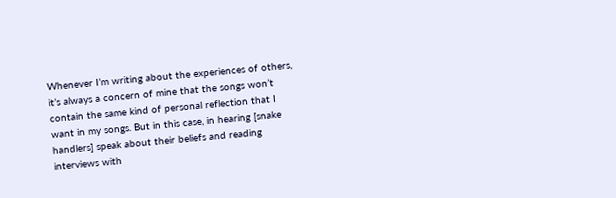Whenever I’m writing about the experiences of others, it’s always a concern of mine that the songs won’t contain the same kind of personal reflection that I want in my songs. But in this case, in hearing [snake handlers] speak about their beliefs and reading interviews with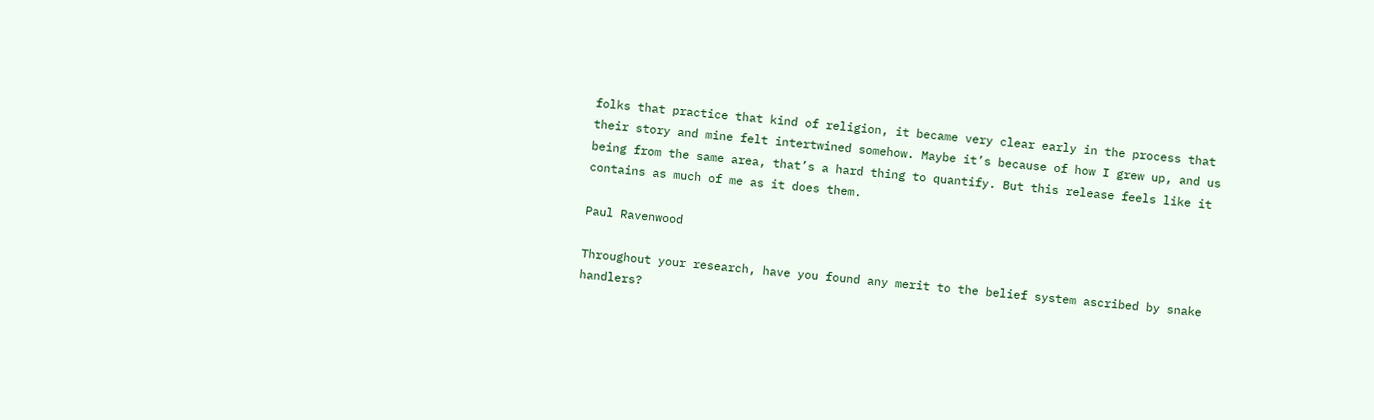folks that practice that kind of religion, it became very clear early in the process that their story and mine felt intertwined somehow. Maybe it’s because of how I grew up, and us being from the same area, that’s a hard thing to quantify. But this release feels like it contains as much of me as it does them.

Paul Ravenwood

Throughout your research, have you found any merit to the belief system ascribed by snake handlers?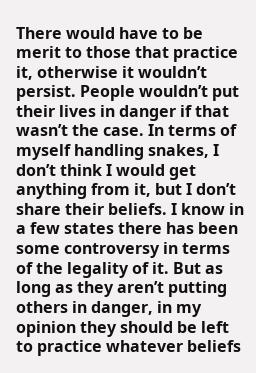There would have to be merit to those that practice it, otherwise it wouldn’t persist. People wouldn’t put their lives in danger if that wasn’t the case. In terms of myself handling snakes, I don’t think I would get anything from it, but I don’t share their beliefs. I know in a few states there has been some controversy in terms of the legality of it. But as long as they aren’t putting others in danger, in my opinion they should be left to practice whatever beliefs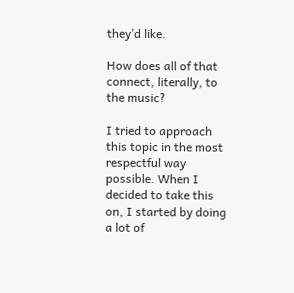they’d like.

How does all of that connect, literally, to the music?

I tried to approach this topic in the most respectful way possible. When I decided to take this on, I started by doing a lot of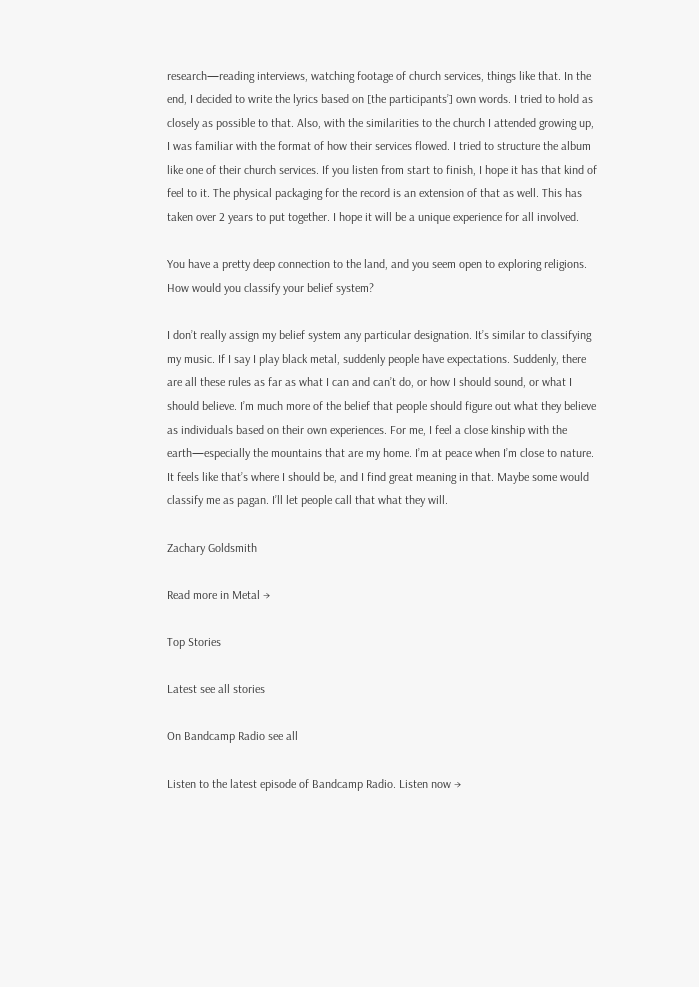research—reading interviews, watching footage of church services, things like that. In the end, I decided to write the lyrics based on [the participants’] own words. I tried to hold as closely as possible to that. Also, with the similarities to the church I attended growing up, I was familiar with the format of how their services flowed. I tried to structure the album like one of their church services. If you listen from start to finish, I hope it has that kind of feel to it. The physical packaging for the record is an extension of that as well. This has taken over 2 years to put together. I hope it will be a unique experience for all involved.

You have a pretty deep connection to the land, and you seem open to exploring religions. How would you classify your belief system?

I don’t really assign my belief system any particular designation. It’s similar to classifying my music. If I say I play black metal, suddenly people have expectations. Suddenly, there are all these rules as far as what I can and can’t do, or how I should sound, or what I should believe. I’m much more of the belief that people should figure out what they believe as individuals based on their own experiences. For me, I feel a close kinship with the earth—especially the mountains that are my home. I’m at peace when I’m close to nature. It feels like that’s where I should be, and I find great meaning in that. Maybe some would classify me as pagan. I’ll let people call that what they will.

Zachary Goldsmith

Read more in Metal →

Top Stories

Latest see all stories

On Bandcamp Radio see all

Listen to the latest episode of Bandcamp Radio. Listen now →